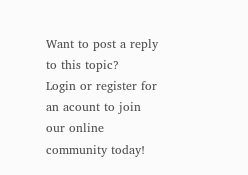Want to post a reply to this topic?
Login or register for an acount to join our online community today!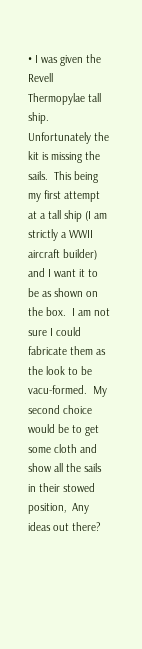• I was given the Revell Thermopylae tall ship.  Unfortunately the kit is missing the sails.  This being my first attempt at a tall ship (I am strictly a WWII aircraft builder) and I want it to be as shown on the box.  I am not sure I could fabricate them as the look to be vacu-formed.  My second choice would be to get some cloth and show all the sails in their stowed position,  Any ideas out there?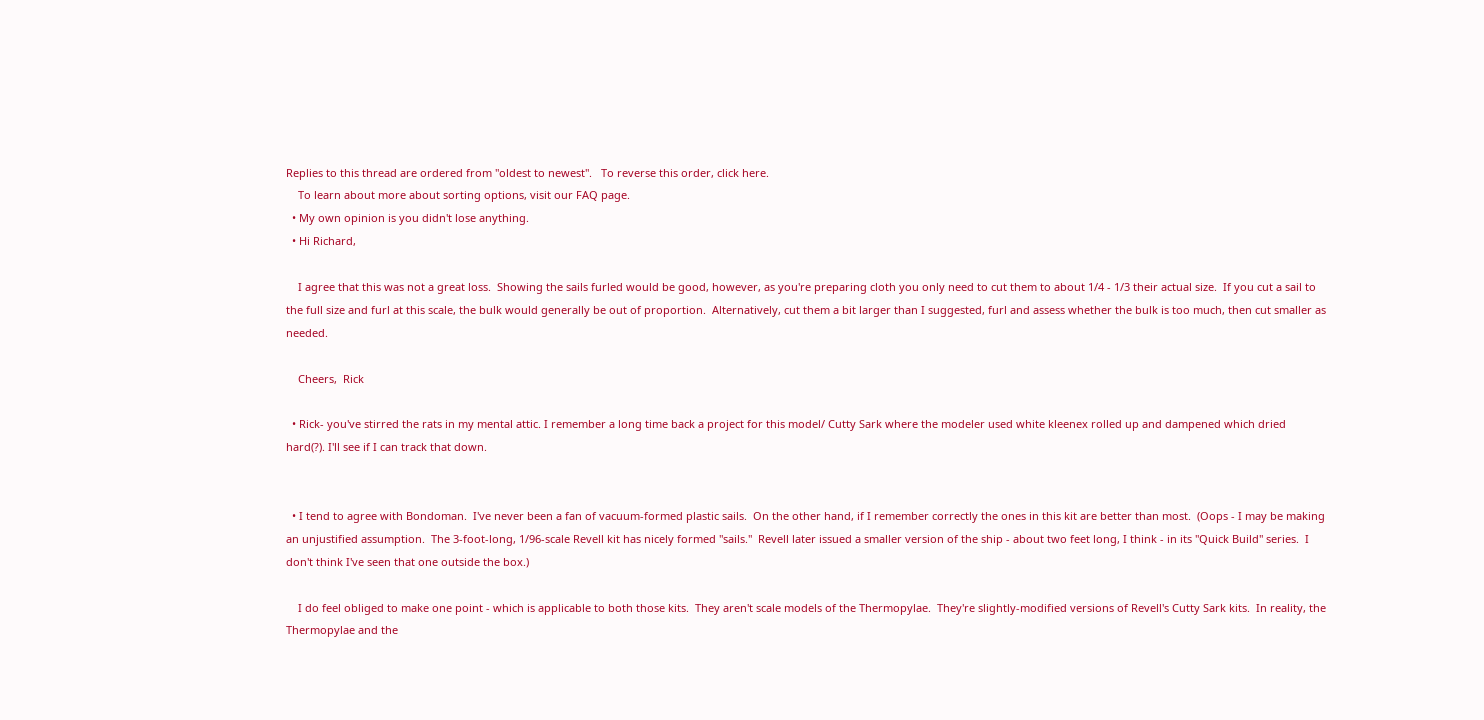Replies to this thread are ordered from "oldest to newest".   To reverse this order, click here.
    To learn about more about sorting options, visit our FAQ page.
  • My own opinion is you didn't lose anything.
  • Hi Richard,

    I agree that this was not a great loss.  Showing the sails furled would be good, however, as you're preparing cloth you only need to cut them to about 1/4 - 1/3 their actual size.  If you cut a sail to the full size and furl at this scale, the bulk would generally be out of proportion.  Alternatively, cut them a bit larger than I suggested, furl and assess whether the bulk is too much, then cut smaller as needed.

    Cheers,  Rick

  • Rick- you've stirred the rats in my mental attic. I remember a long time back a project for this model/ Cutty Sark where the modeler used white kleenex rolled up and dampened which dried hard(?). I'll see if I can track that down.


  • I tend to agree with Bondoman.  I've never been a fan of vacuum-formed plastic sails.  On the other hand, if I remember correctly the ones in this kit are better than most.  (Oops - I may be making an unjustified assumption.  The 3-foot-long, 1/96-scale Revell kit has nicely formed "sails."  Revell later issued a smaller version of the ship - about two feet long, I think - in its "Quick Build" series.  I don't think I've seen that one outside the box.)

    I do feel obliged to make one point - which is applicable to both those kits.  They aren't scale models of the Thermopylae.  They're slightly-modified versions of Revell's Cutty Sark kits.  In reality, the Thermopylae and the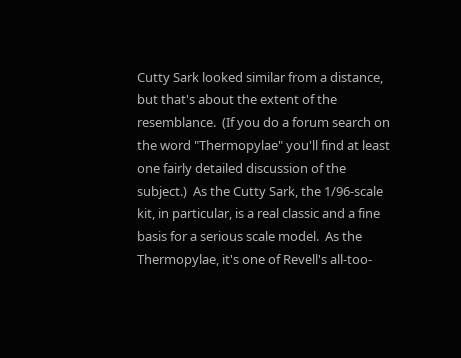Cutty Sark looked similar from a distance, but that's about the extent of the resemblance.  (If you do a forum search on the word "Thermopylae" you'll find at least one fairly detailed discussion of the subject.)  As the Cutty Sark, the 1/96-scale kit, in particular, is a real classic and a fine basis for a serious scale model.  As the Thermopylae, it's one of Revell's all-too-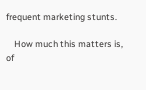frequent marketing stunts.

    How much this matters is, of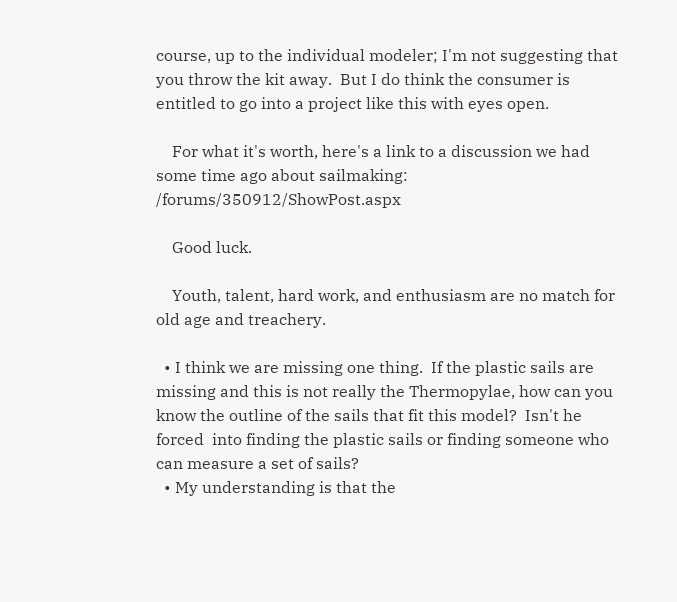course, up to the individual modeler; I'm not suggesting that you throw the kit away.  But I do think the consumer is entitled to go into a project like this with eyes open.

    For what it's worth, here's a link to a discussion we had some time ago about sailmaking:  /forums/350912/ShowPost.aspx

    Good luck.

    Youth, talent, hard work, and enthusiasm are no match for old age and treachery.

  • I think we are missing one thing.  If the plastic sails are missing and this is not really the Thermopylae, how can you know the outline of the sails that fit this model?  Isn't he forced  into finding the plastic sails or finding someone who can measure a set of sails?
  • My understanding is that the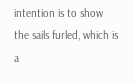intention is to show the sails furled, which is a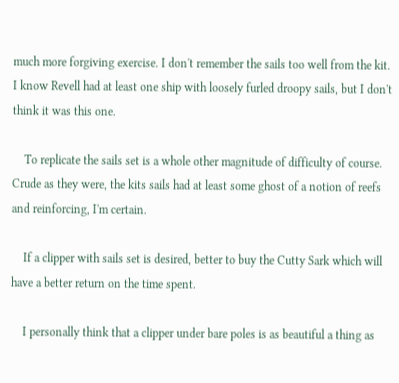much more forgiving exercise. I don't remember the sails too well from the kit. I know Revell had at least one ship with loosely furled droopy sails, but I don't think it was this one.

    To replicate the sails set is a whole other magnitude of difficulty of course. Crude as they were, the kits sails had at least some ghost of a notion of reefs and reinforcing, I'm certain.

    If a clipper with sails set is desired, better to buy the Cutty Sark which will have a better return on the time spent.

    I personally think that a clipper under bare poles is as beautiful a thing as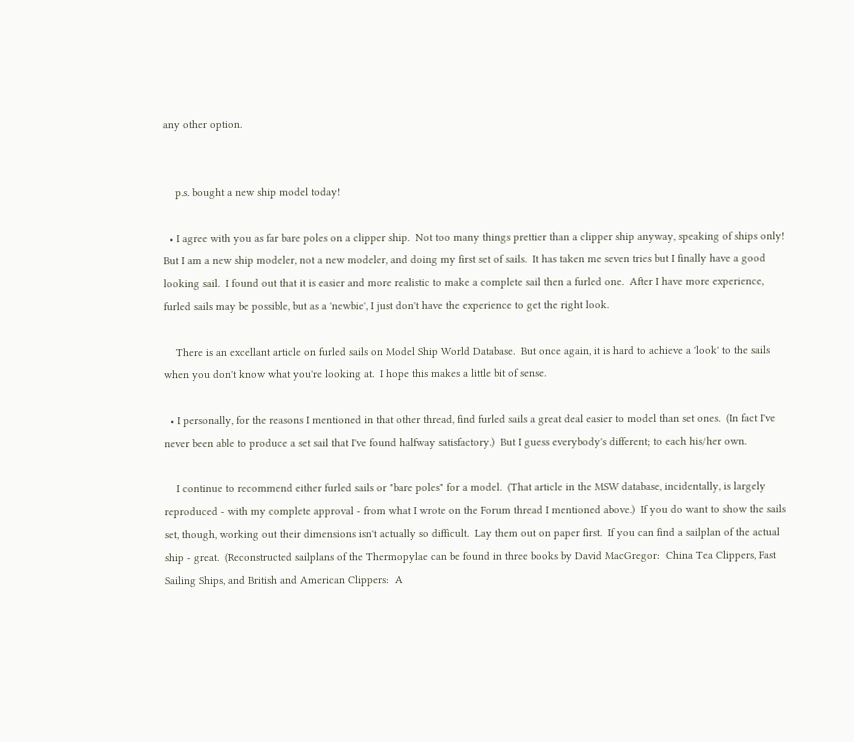any other option.


    p.s. bought a new ship model today!

  • I agree with you as far bare poles on a clipper ship.  Not too many things prettier than a clipper ship anyway, speaking of ships only!  But I am a new ship modeler, not a new modeler, and doing my first set of sails.  It has taken me seven tries but I finally have a good looking sail.  I found out that it is easier and more realistic to make a complete sail then a furled one.  After I have more experience, furled sails may be possible, but as a 'newbie', I just don't have the experience to get the right look.

    There is an excellant article on furled sails on Model Ship World Database.  But once again, it is hard to achieve a 'look' to the sails when you don't know what you're looking at.  I hope this makes a little bit of sense.

  • I personally, for the reasons I mentioned in that other thread, find furled sails a great deal easier to model than set ones.  (In fact I've never been able to produce a set sail that I've found halfway satisfactory.)  But I guess everybody's different; to each his/her own.

    I continue to recommend either furled sails or "bare poles" for a model.  (That article in the MSW database, incidentally, is largely reproduced - with my complete approval - from what I wrote on the Forum thread I mentioned above.)  If you do want to show the sails set, though, working out their dimensions isn't actually so difficult.  Lay them out on paper first.  If you can find a sailplan of the actual ship - great.  (Reconstructed sailplans of the Thermopylae can be found in three books by David MacGregor:  China Tea Clippers, Fast Sailing Ships, and British and American Clippers:  A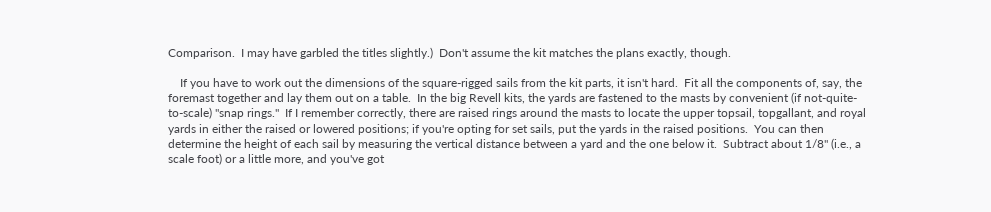Comparison.  I may have garbled the titles slightly.)  Don't assume the kit matches the plans exactly, though.

    If you have to work out the dimensions of the square-rigged sails from the kit parts, it isn't hard.  Fit all the components of, say, the foremast together and lay them out on a table.  In the big Revell kits, the yards are fastened to the masts by convenient (if not-quite-to-scale) "snap rings."  If I remember correctly, there are raised rings around the masts to locate the upper topsail, topgallant, and royal yards in either the raised or lowered positions; if you're opting for set sails, put the yards in the raised positions.  You can then determine the height of each sail by measuring the vertical distance between a yard and the one below it.  Subtract about 1/8" (i.e., a scale foot) or a little more, and you've got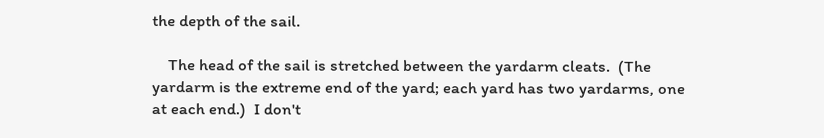the depth of the sail.

    The head of the sail is stretched between the yardarm cleats.  (The yardarm is the extreme end of the yard; each yard has two yardarms, one at each end.)  I don't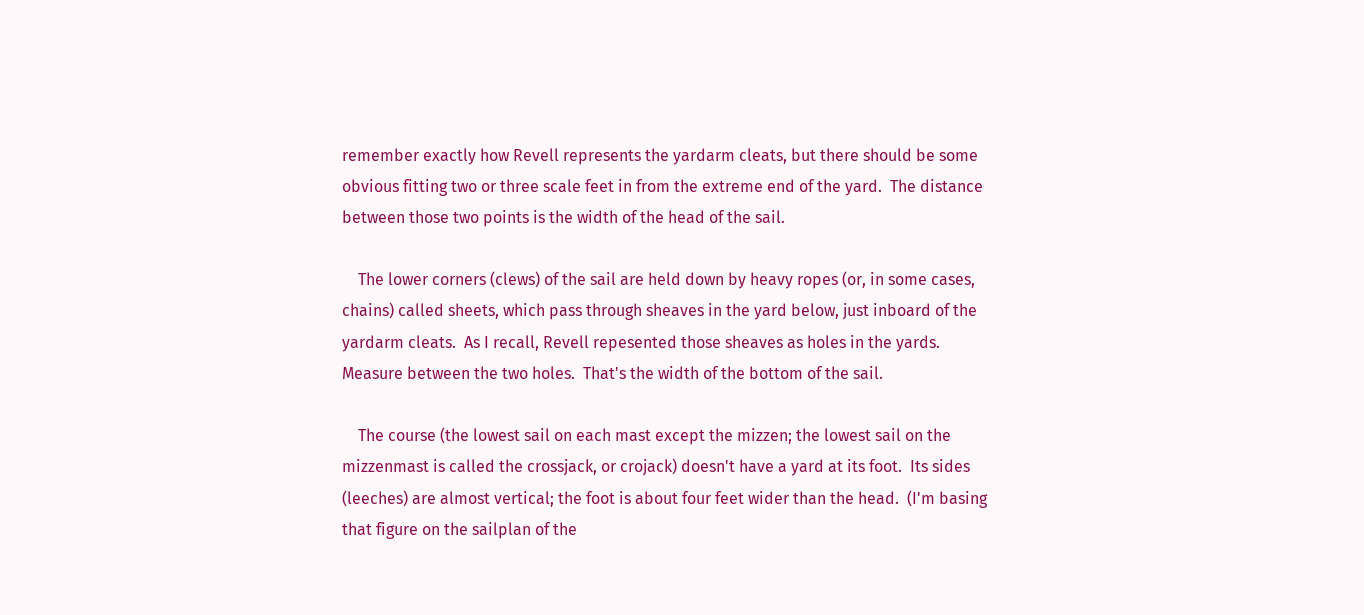remember exactly how Revell represents the yardarm cleats, but there should be some obvious fitting two or three scale feet in from the extreme end of the yard.  The distance between those two points is the width of the head of the sail.

    The lower corners (clews) of the sail are held down by heavy ropes (or, in some cases, chains) called sheets, which pass through sheaves in the yard below, just inboard of the yardarm cleats.  As I recall, Revell repesented those sheaves as holes in the yards.  Measure between the two holes.  That's the width of the bottom of the sail.

    The course (the lowest sail on each mast except the mizzen; the lowest sail on the mizzenmast is called the crossjack, or crojack) doesn't have a yard at its foot.  Its sides (leeches) are almost vertical; the foot is about four feet wider than the head.  (I'm basing that figure on the sailplan of the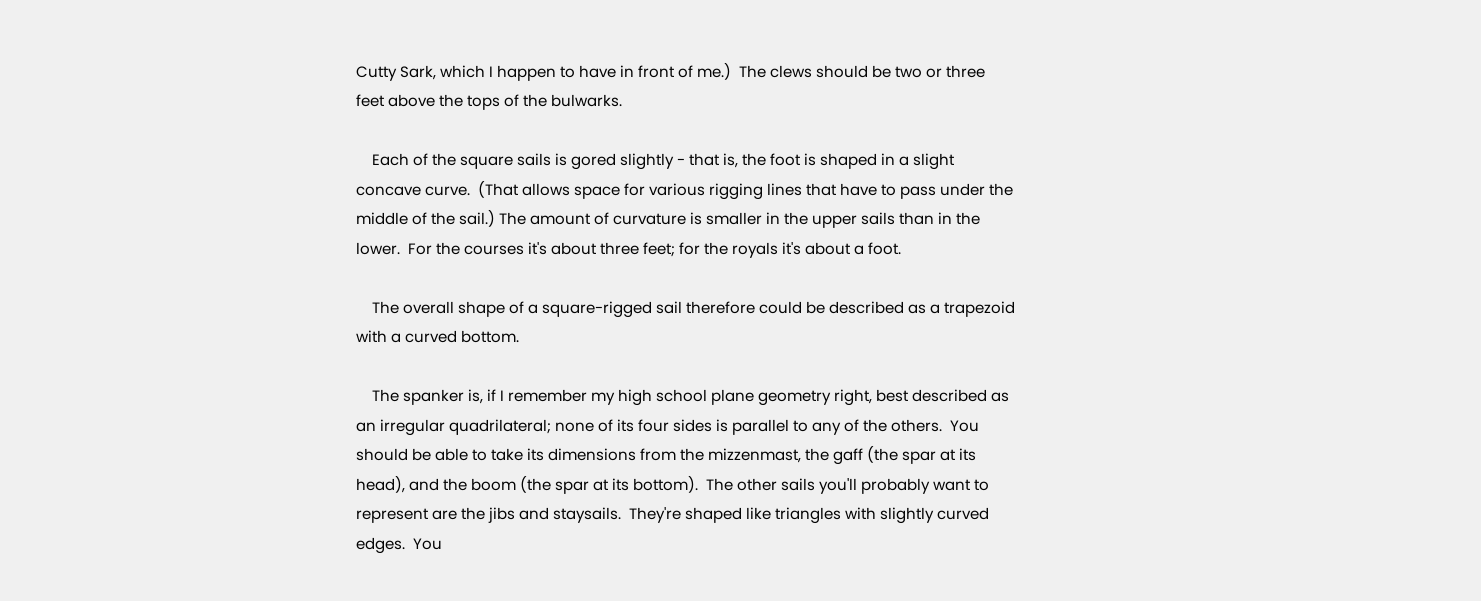Cutty Sark, which I happen to have in front of me.)  The clews should be two or three feet above the tops of the bulwarks.

    Each of the square sails is gored slightly - that is, the foot is shaped in a slight concave curve.  (That allows space for various rigging lines that have to pass under the middle of the sail.) The amount of curvature is smaller in the upper sails than in the lower.  For the courses it's about three feet; for the royals it's about a foot.

    The overall shape of a square-rigged sail therefore could be described as a trapezoid with a curved bottom.

    The spanker is, if I remember my high school plane geometry right, best described as an irregular quadrilateral; none of its four sides is parallel to any of the others.  You should be able to take its dimensions from the mizzenmast, the gaff (the spar at its head), and the boom (the spar at its bottom).  The other sails you'll probably want to represent are the jibs and staysails.  They're shaped like triangles with slightly curved edges.  You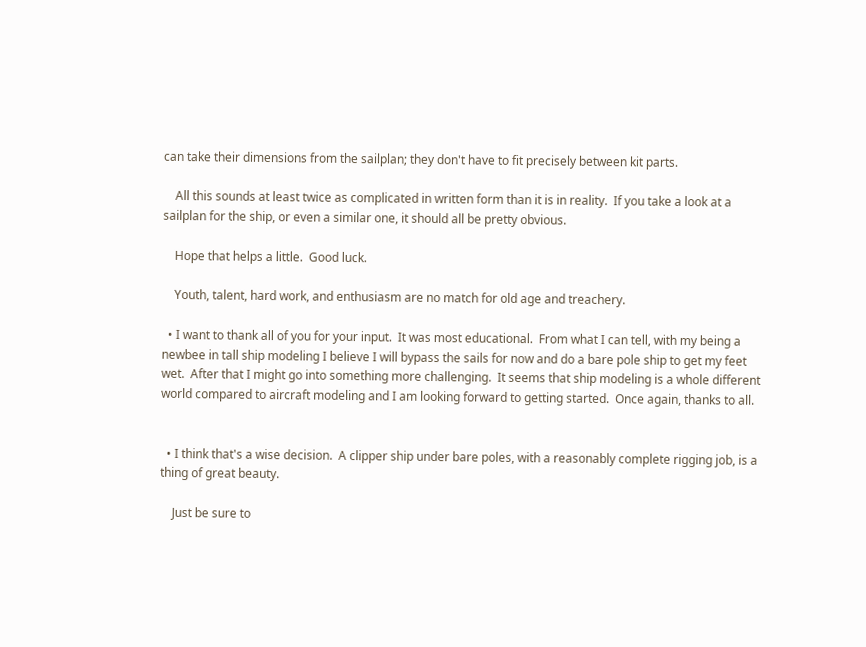can take their dimensions from the sailplan; they don't have to fit precisely between kit parts.

    All this sounds at least twice as complicated in written form than it is in reality.  If you take a look at a sailplan for the ship, or even a similar one, it should all be pretty obvious.

    Hope that helps a little.  Good luck.

    Youth, talent, hard work, and enthusiasm are no match for old age and treachery.

  • I want to thank all of you for your input.  It was most educational.  From what I can tell, with my being a newbee in tall ship modeling I believe I will bypass the sails for now and do a bare pole ship to get my feet wet.  After that I might go into something more challenging.  It seems that ship modeling is a whole different world compared to aircraft modeling and I am looking forward to getting started.  Once again, thanks to all.


  • I think that's a wise decision.  A clipper ship under bare poles, with a reasonably complete rigging job, is a thing of great beauty.

    Just be sure to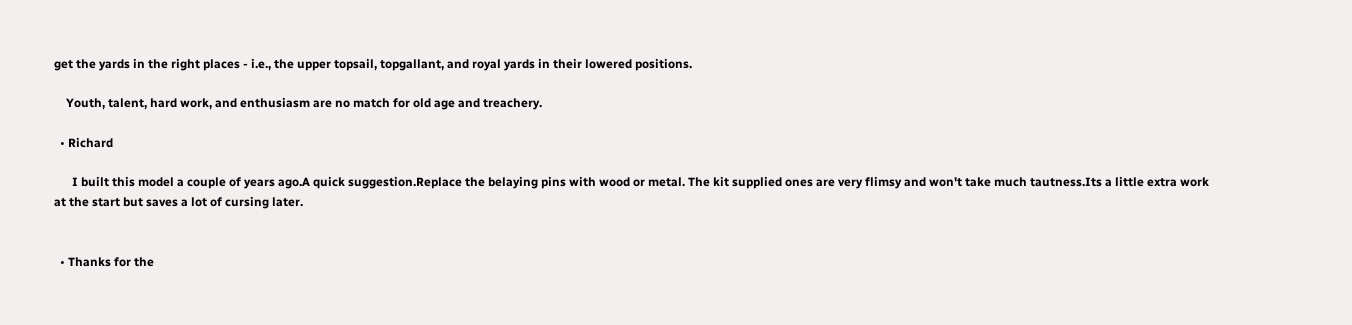get the yards in the right places - i.e., the upper topsail, topgallant, and royal yards in their lowered positions.

    Youth, talent, hard work, and enthusiasm are no match for old age and treachery.

  • Richard

      I built this model a couple of years ago.A quick suggestion.Replace the belaying pins with wood or metal. The kit supplied ones are very flimsy and won't take much tautness.Its a little extra work at the start but saves a lot of cursing later.


  • Thanks for the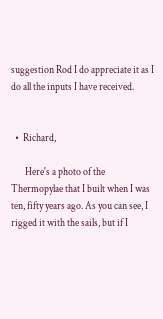suggestion Rod I do appreciate it as I do all the inputs I have received.


  •  Richard,

       Here's a photo of the Thermopylae that I built when I was ten, fifty years ago. As you can see, I rigged it with the sails, but if I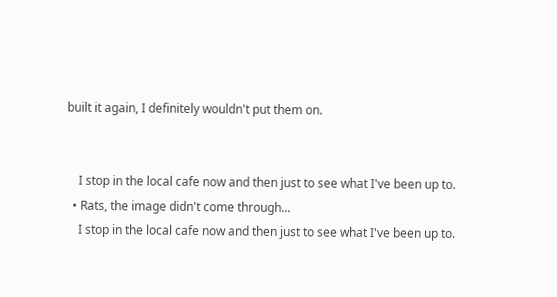built it again, I definitely wouldn't put them on.


    I stop in the local cafe now and then just to see what I've been up to.
  • Rats, the image didn't come through...
    I stop in the local cafe now and then just to see what I've been up to.